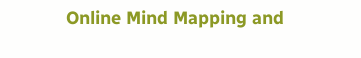Online Mind Mapping and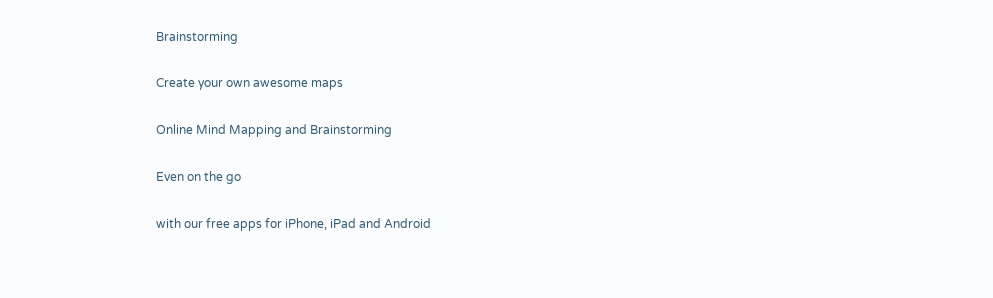Brainstorming

Create your own awesome maps

Online Mind Mapping and Brainstorming

Even on the go

with our free apps for iPhone, iPad and Android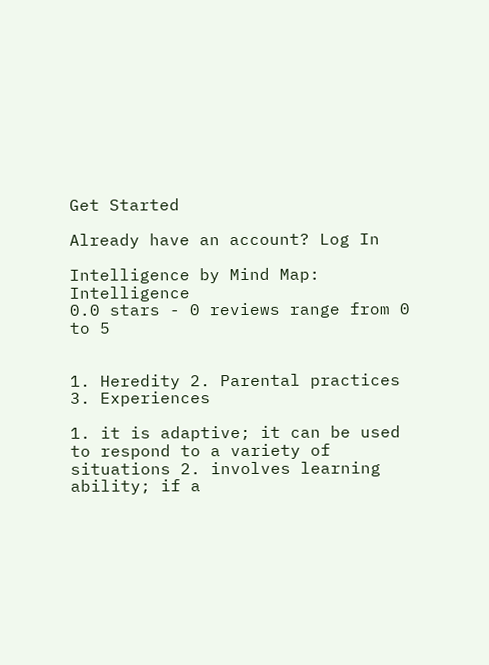Get Started

Already have an account? Log In

Intelligence by Mind Map: Intelligence
0.0 stars - 0 reviews range from 0 to 5


1. Heredity 2. Parental practices 3. Experiences

1. it is adaptive; it can be used to respond to a variety of situations 2. involves learning ability; if a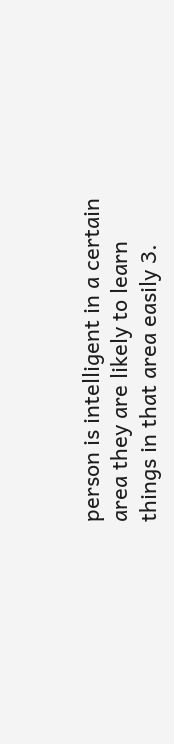person is intelligent in a certain area they are likely to learn things in that area easily 3.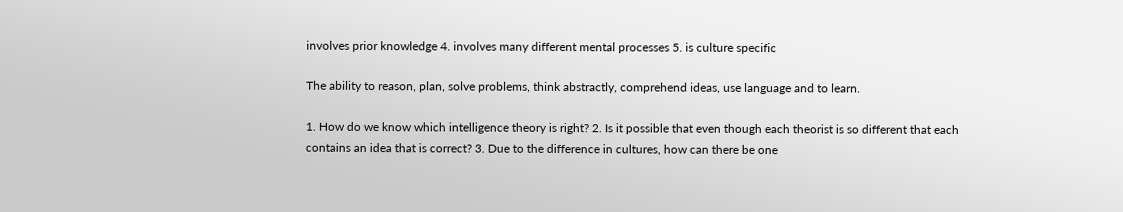involves prior knowledge 4. involves many different mental processes 5. is culture specific

The ability to reason, plan, solve problems, think abstractly, comprehend ideas, use language and to learn.

1. How do we know which intelligence theory is right? 2. Is it possible that even though each theorist is so different that each contains an idea that is correct? 3. Due to the difference in cultures, how can there be one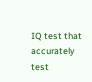IQ test that accurately test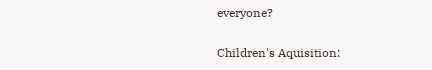everyone?

Children's Aquisition: